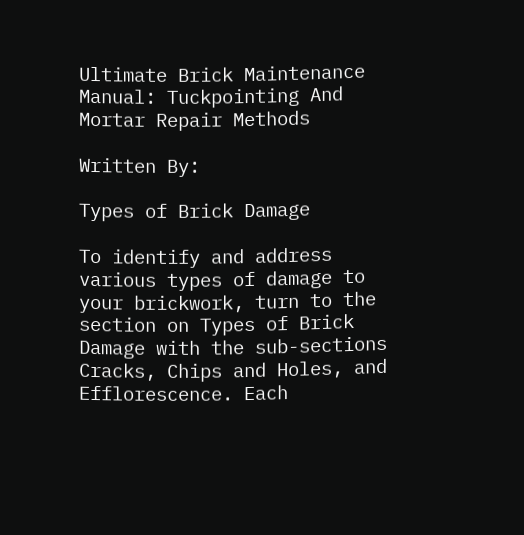Ultimate Brick Maintenance Manual: Tuckpointing And Mortar Repair Methods

Written By:

Types of Brick Damage

To identify and address various types of damage to your brickwork, turn to the section on Types of Brick Damage with the sub-sections Cracks, Chips and Holes, and Efflorescence. Each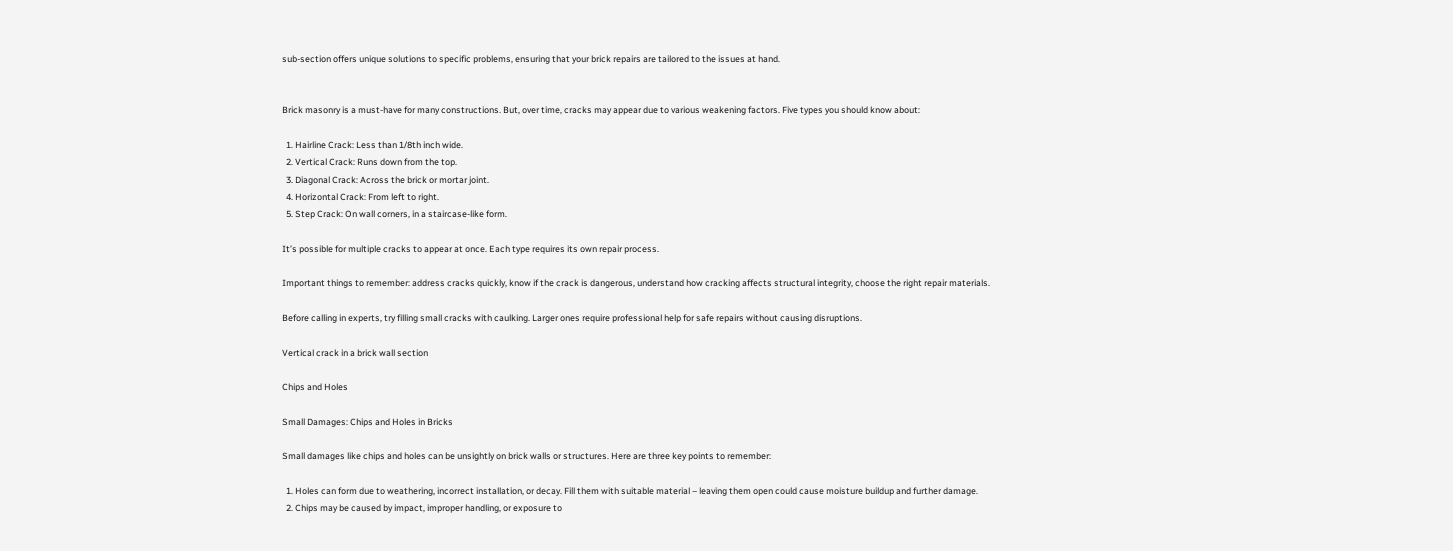sub-section offers unique solutions to specific problems, ensuring that your brick repairs are tailored to the issues at hand.


Brick masonry is a must-have for many constructions. But, over time, cracks may appear due to various weakening factors. Five types you should know about:

  1. Hairline Crack: Less than 1/8th inch wide.
  2. Vertical Crack: Runs down from the top.
  3. Diagonal Crack: Across the brick or mortar joint.
  4. Horizontal Crack: From left to right.
  5. Step Crack: On wall corners, in a staircase-like form.

It’s possible for multiple cracks to appear at once. Each type requires its own repair process.

Important things to remember: address cracks quickly, know if the crack is dangerous, understand how cracking affects structural integrity, choose the right repair materials.

Before calling in experts, try filling small cracks with caulking. Larger ones require professional help for safe repairs without causing disruptions.

Vertical crack in a brick wall section

Chips and Holes

Small Damages: Chips and Holes in Bricks

Small damages like chips and holes can be unsightly on brick walls or structures. Here are three key points to remember:

  1. Holes can form due to weathering, incorrect installation, or decay. Fill them with suitable material – leaving them open could cause moisture buildup and further damage.
  2. Chips may be caused by impact, improper handling, or exposure to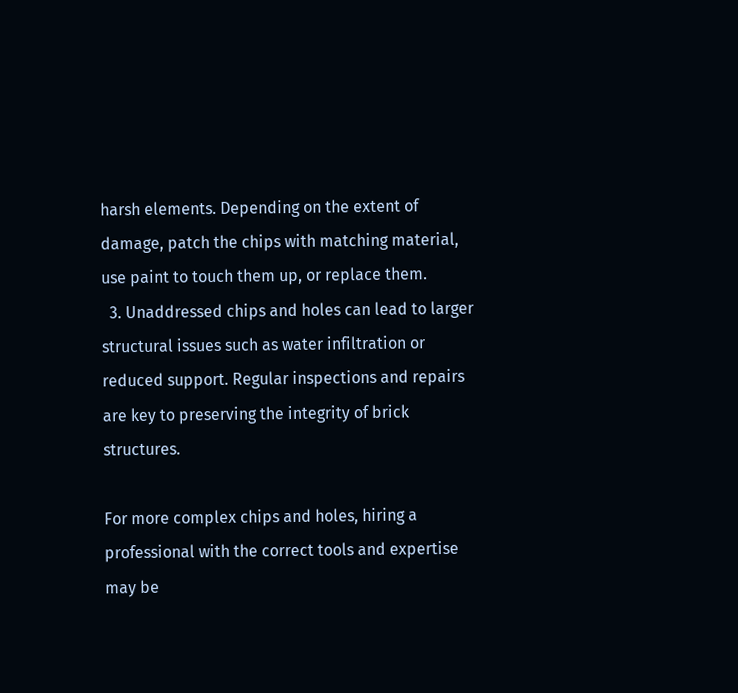harsh elements. Depending on the extent of damage, patch the chips with matching material, use paint to touch them up, or replace them.
  3. Unaddressed chips and holes can lead to larger structural issues such as water infiltration or reduced support. Regular inspections and repairs are key to preserving the integrity of brick structures.

For more complex chips and holes, hiring a professional with the correct tools and expertise may be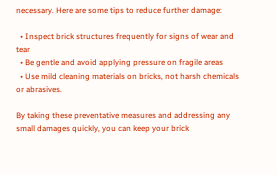necessary. Here are some tips to reduce further damage:

  • Inspect brick structures frequently for signs of wear and tear
  • Be gentle and avoid applying pressure on fragile areas
  • Use mild cleaning materials on bricks, not harsh chemicals or abrasives.

By taking these preventative measures and addressing any small damages quickly, you can keep your brick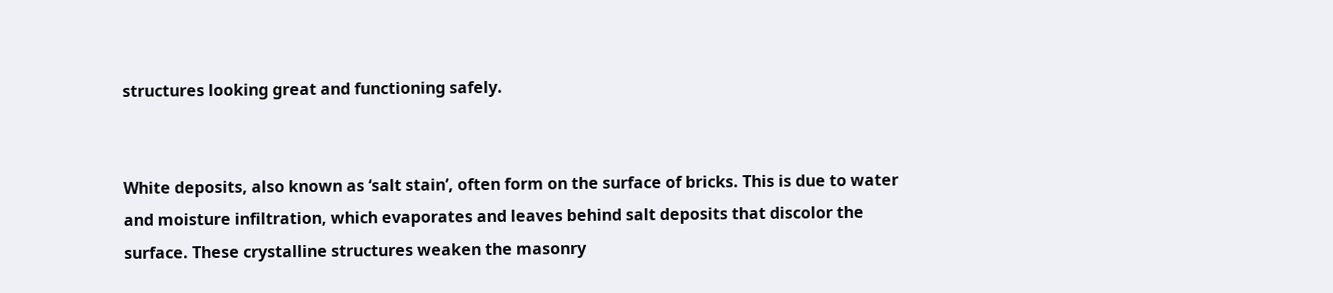structures looking great and functioning safely.


White deposits, also known as ‘salt stain’, often form on the surface of bricks. This is due to water and moisture infiltration, which evaporates and leaves behind salt deposits that discolor the surface. These crystalline structures weaken the masonry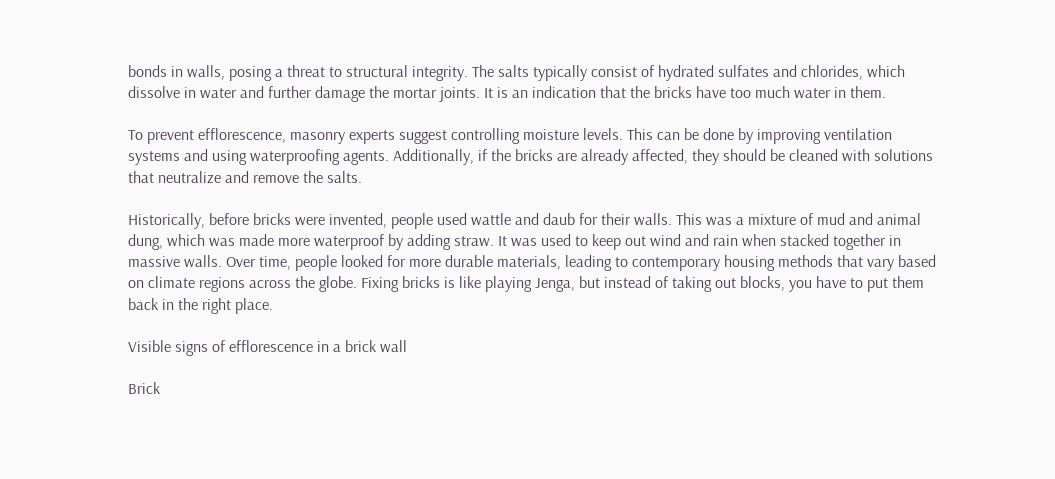bonds in walls, posing a threat to structural integrity. The salts typically consist of hydrated sulfates and chlorides, which dissolve in water and further damage the mortar joints. It is an indication that the bricks have too much water in them.

To prevent efflorescence, masonry experts suggest controlling moisture levels. This can be done by improving ventilation systems and using waterproofing agents. Additionally, if the bricks are already affected, they should be cleaned with solutions that neutralize and remove the salts.

Historically, before bricks were invented, people used wattle and daub for their walls. This was a mixture of mud and animal dung, which was made more waterproof by adding straw. It was used to keep out wind and rain when stacked together in massive walls. Over time, people looked for more durable materials, leading to contemporary housing methods that vary based on climate regions across the globe. Fixing bricks is like playing Jenga, but instead of taking out blocks, you have to put them back in the right place.

Visible signs of efflorescence in a brick wall

Brick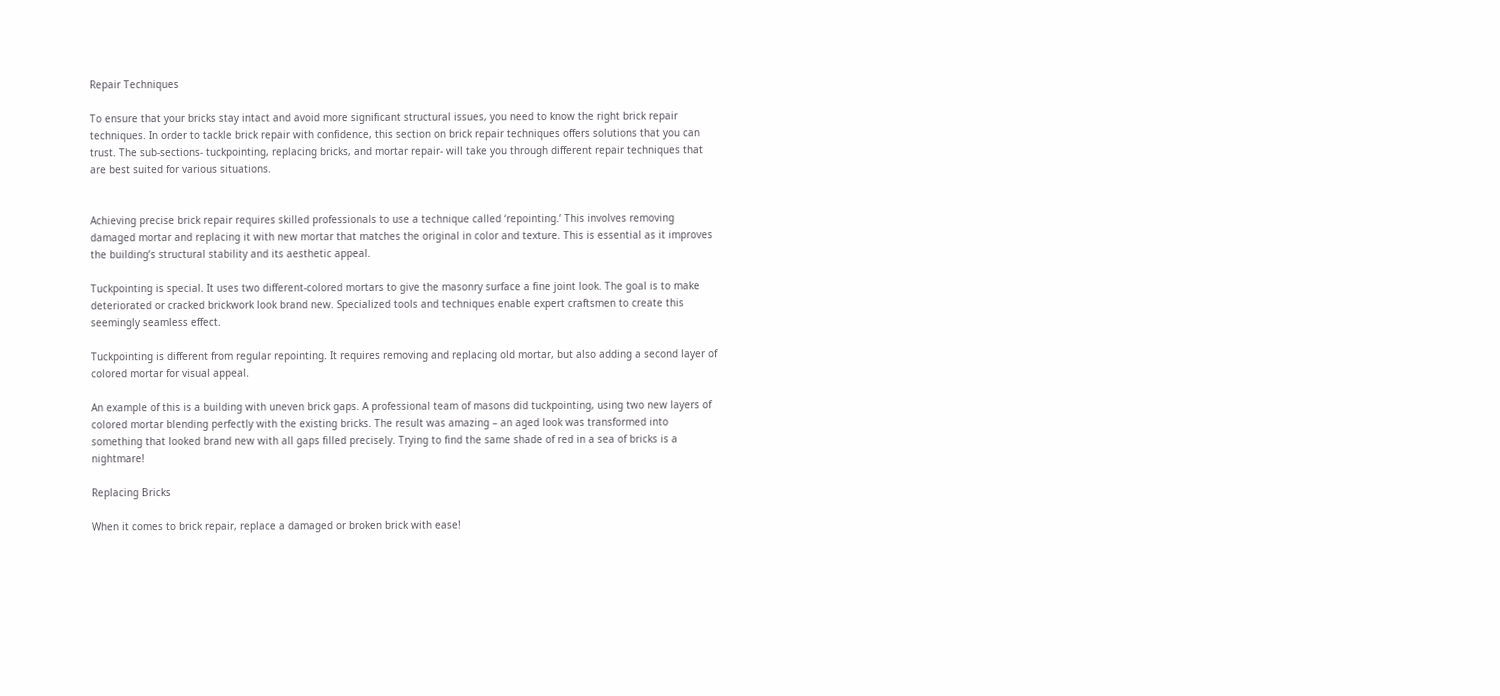Repair Techniques

To ensure that your bricks stay intact and avoid more significant structural issues, you need to know the right brick repair techniques. In order to tackle brick repair with confidence, this section on brick repair techniques offers solutions that you can trust. The sub-sections- tuckpointing, replacing bricks, and mortar repair- will take you through different repair techniques that are best suited for various situations.


Achieving precise brick repair requires skilled professionals to use a technique called ‘repointing.’ This involves removing damaged mortar and replacing it with new mortar that matches the original in color and texture. This is essential as it improves the building’s structural stability and its aesthetic appeal.

Tuckpointing is special. It uses two different-colored mortars to give the masonry surface a fine joint look. The goal is to make deteriorated or cracked brickwork look brand new. Specialized tools and techniques enable expert craftsmen to create this seemingly seamless effect.

Tuckpointing is different from regular repointing. It requires removing and replacing old mortar, but also adding a second layer of colored mortar for visual appeal.

An example of this is a building with uneven brick gaps. A professional team of masons did tuckpointing, using two new layers of colored mortar blending perfectly with the existing bricks. The result was amazing – an aged look was transformed into something that looked brand new with all gaps filled precisely. Trying to find the same shade of red in a sea of bricks is a nightmare!

Replacing Bricks

When it comes to brick repair, replace a damaged or broken brick with ease!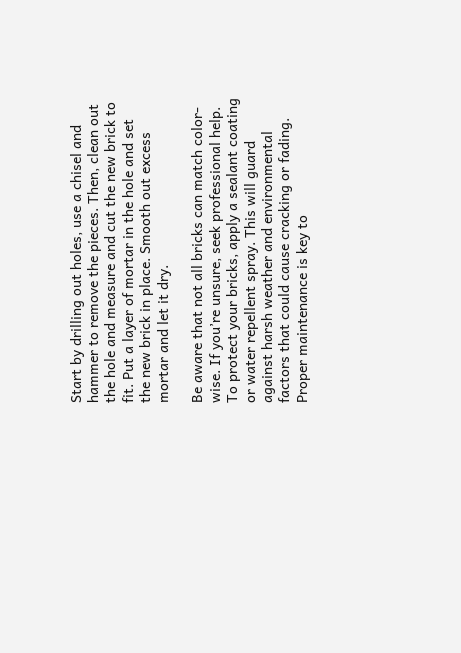Start by drilling out holes, use a chisel and hammer to remove the pieces. Then, clean out the hole and measure and cut the new brick to fit. Put a layer of mortar in the hole and set the new brick in place. Smooth out excess mortar and let it dry.

Be aware that not all bricks can match color-wise. If you’re unsure, seek professional help. To protect your bricks, apply a sealant coating or water repellent spray. This will guard against harsh weather and environmental factors that could cause cracking or fading. Proper maintenance is key to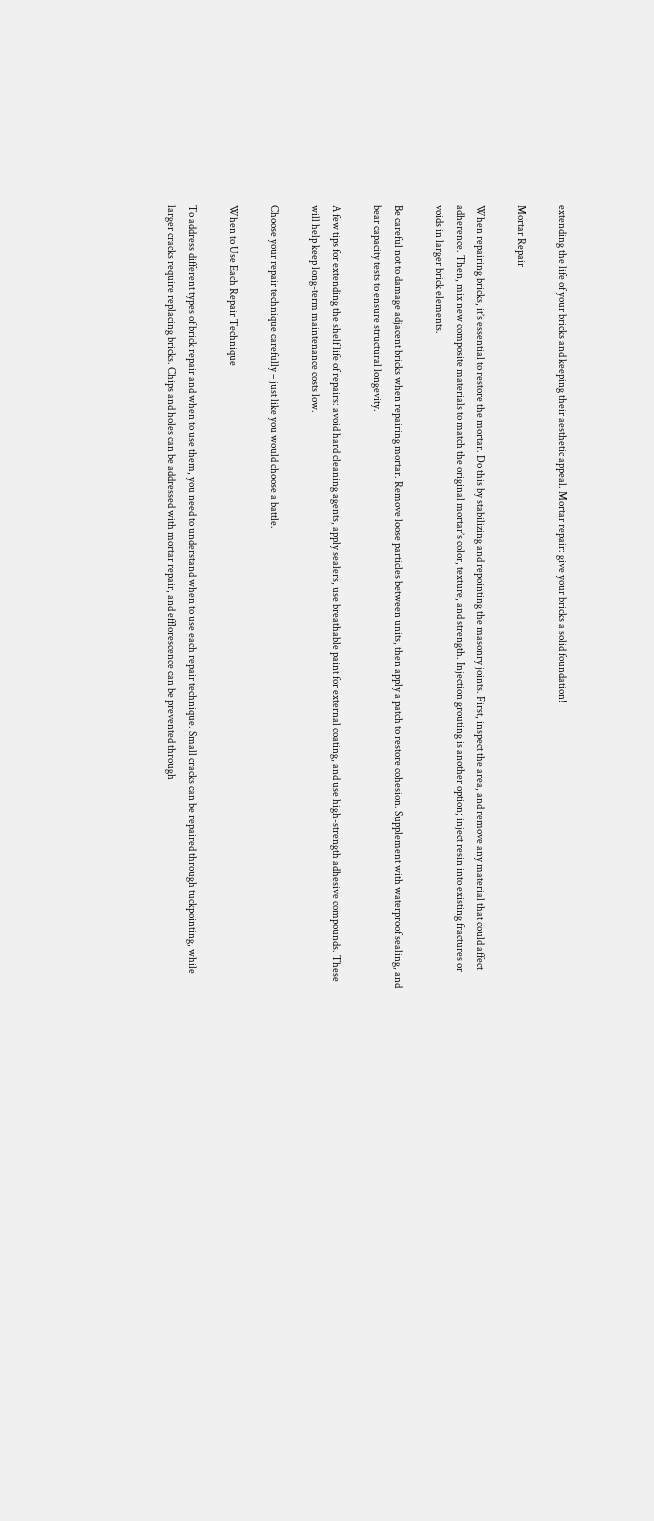extending the life of your bricks and keeping their aesthetic appeal. Mortar repair: give your bricks a solid foundation!

Mortar Repair

When repairing bricks, it’s essential to restore the mortar. Do this by stabilizing and repointing the masonry joints. First, inspect the area, and remove any material that could affect adherence. Then, mix new composite materials to match the original mortar’s color, texture, and strength. Injection grouting is another option; inject resin into existing fractures or voids in larger brick elements.

Be careful not to damage adjacent bricks when repairing mortar. Remove loose particles between units, then apply a patch to restore cohesion. Supplement with waterproof sealing, and bear capacity tests to ensure structural longevity.

A few tips for extending the shelf life of repairs: avoid hard cleaning agents, apply sealers, use breathable paint for external coating, and use high-strength adhesive compounds. These will help keep long-term maintenance costs low.

Choose your repair technique carefully – just like you would choose a battle.

When to Use Each Repair Technique

To address different types of brick repair and when to use them, you need to understand when to use each repair technique. Small cracks can be repaired through tuckpointing, while larger cracks require replacing bricks. Chips and holes can be addressed with mortar repair, and efflorescence can be prevented through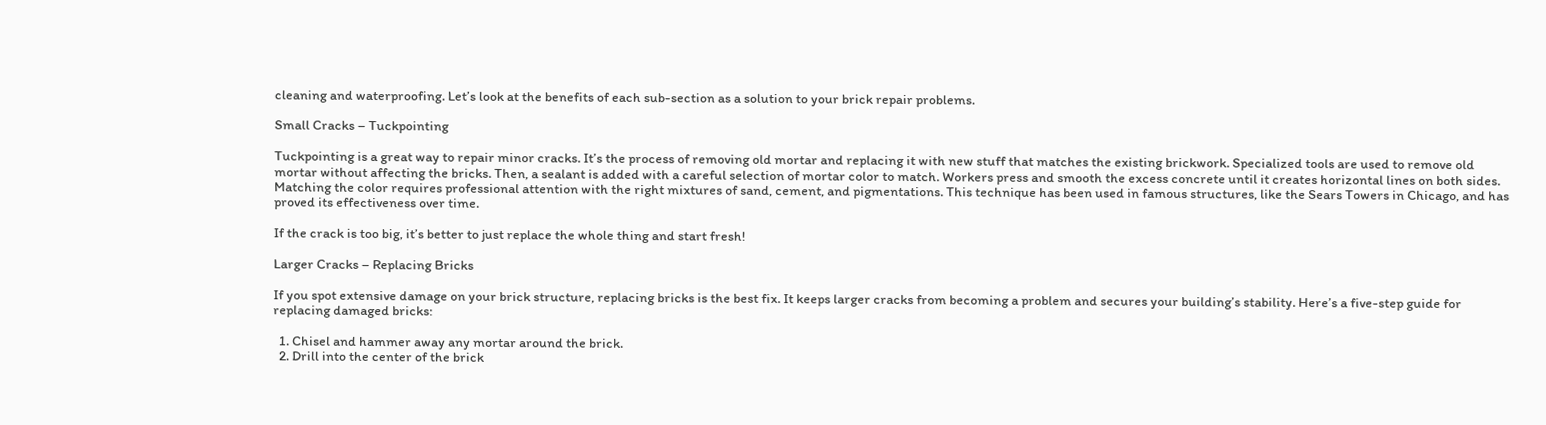cleaning and waterproofing. Let’s look at the benefits of each sub-section as a solution to your brick repair problems.

Small Cracks – Tuckpointing

Tuckpointing is a great way to repair minor cracks. It’s the process of removing old mortar and replacing it with new stuff that matches the existing brickwork. Specialized tools are used to remove old mortar without affecting the bricks. Then, a sealant is added with a careful selection of mortar color to match. Workers press and smooth the excess concrete until it creates horizontal lines on both sides. Matching the color requires professional attention with the right mixtures of sand, cement, and pigmentations. This technique has been used in famous structures, like the Sears Towers in Chicago, and has proved its effectiveness over time.

If the crack is too big, it’s better to just replace the whole thing and start fresh!

Larger Cracks – Replacing Bricks

If you spot extensive damage on your brick structure, replacing bricks is the best fix. It keeps larger cracks from becoming a problem and secures your building’s stability. Here’s a five-step guide for replacing damaged bricks:

  1. Chisel and hammer away any mortar around the brick.
  2. Drill into the center of the brick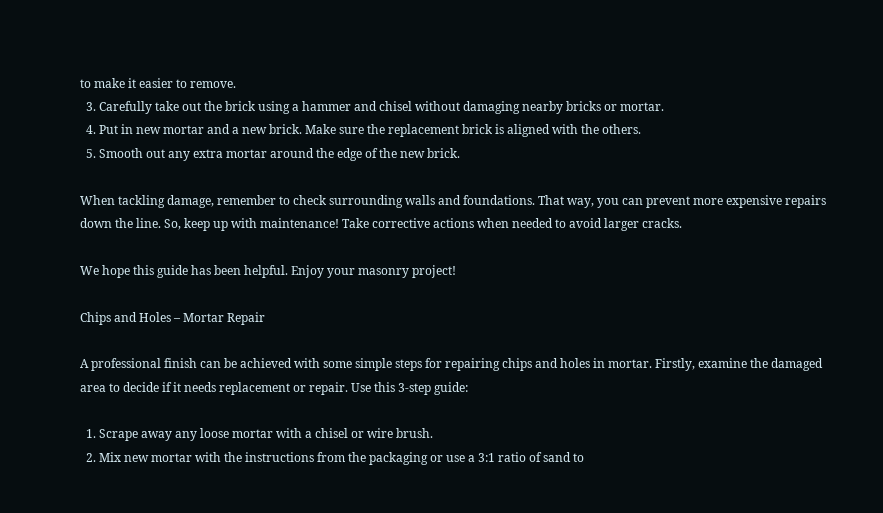to make it easier to remove.
  3. Carefully take out the brick using a hammer and chisel without damaging nearby bricks or mortar.
  4. Put in new mortar and a new brick. Make sure the replacement brick is aligned with the others.
  5. Smooth out any extra mortar around the edge of the new brick.

When tackling damage, remember to check surrounding walls and foundations. That way, you can prevent more expensive repairs down the line. So, keep up with maintenance! Take corrective actions when needed to avoid larger cracks.

We hope this guide has been helpful. Enjoy your masonry project!

Chips and Holes – Mortar Repair

A professional finish can be achieved with some simple steps for repairing chips and holes in mortar. Firstly, examine the damaged area to decide if it needs replacement or repair. Use this 3-step guide:

  1. Scrape away any loose mortar with a chisel or wire brush.
  2. Mix new mortar with the instructions from the packaging or use a 3:1 ratio of sand to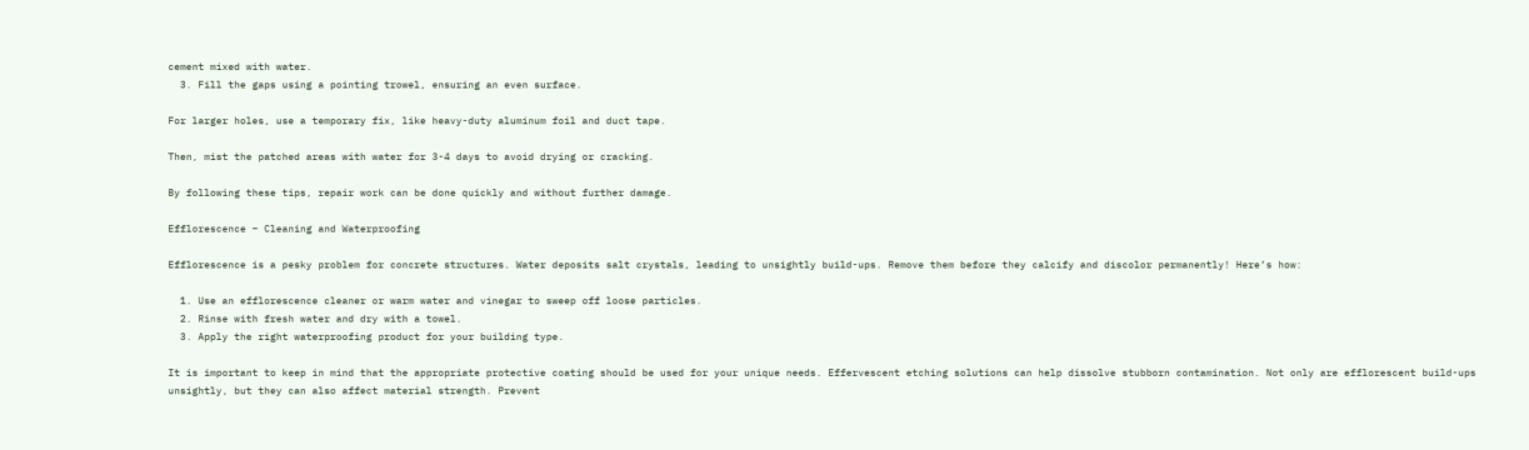cement mixed with water.
  3. Fill the gaps using a pointing trowel, ensuring an even surface.

For larger holes, use a temporary fix, like heavy-duty aluminum foil and duct tape.

Then, mist the patched areas with water for 3-4 days to avoid drying or cracking.

By following these tips, repair work can be done quickly and without further damage.

Efflorescence – Cleaning and Waterproofing

Efflorescence is a pesky problem for concrete structures. Water deposits salt crystals, leading to unsightly build-ups. Remove them before they calcify and discolor permanently! Here’s how:

  1. Use an efflorescence cleaner or warm water and vinegar to sweep off loose particles.
  2. Rinse with fresh water and dry with a towel.
  3. Apply the right waterproofing product for your building type.

It is important to keep in mind that the appropriate protective coating should be used for your unique needs. Effervescent etching solutions can help dissolve stubborn contamination. Not only are efflorescent build-ups unsightly, but they can also affect material strength. Prevent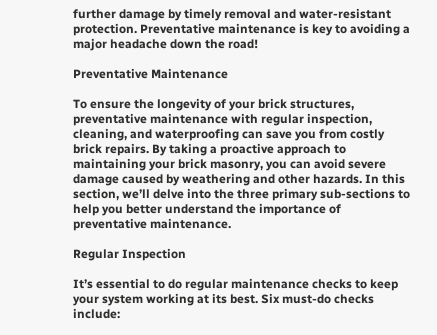further damage by timely removal and water-resistant protection. Preventative maintenance is key to avoiding a major headache down the road!

Preventative Maintenance

To ensure the longevity of your brick structures, preventative maintenance with regular inspection, cleaning, and waterproofing can save you from costly brick repairs. By taking a proactive approach to maintaining your brick masonry, you can avoid severe damage caused by weathering and other hazards. In this section, we’ll delve into the three primary sub-sections to help you better understand the importance of preventative maintenance.

Regular Inspection

It’s essential to do regular maintenance checks to keep your system working at its best. Six must-do checks include: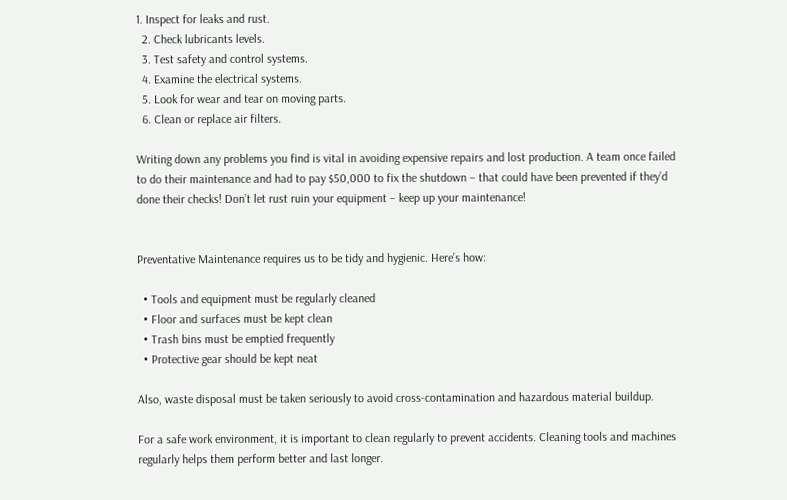1. Inspect for leaks and rust.
  2. Check lubricants levels.
  3. Test safety and control systems.
  4. Examine the electrical systems.
  5. Look for wear and tear on moving parts.
  6. Clean or replace air filters.

Writing down any problems you find is vital in avoiding expensive repairs and lost production. A team once failed to do their maintenance and had to pay $50,000 to fix the shutdown – that could have been prevented if they’d done their checks! Don’t let rust ruin your equipment – keep up your maintenance!


Preventative Maintenance requires us to be tidy and hygienic. Here’s how:

  • Tools and equipment must be regularly cleaned
  • Floor and surfaces must be kept clean
  • Trash bins must be emptied frequently
  • Protective gear should be kept neat

Also, waste disposal must be taken seriously to avoid cross-contamination and hazardous material buildup.

For a safe work environment, it is important to clean regularly to prevent accidents. Cleaning tools and machines regularly helps them perform better and last longer.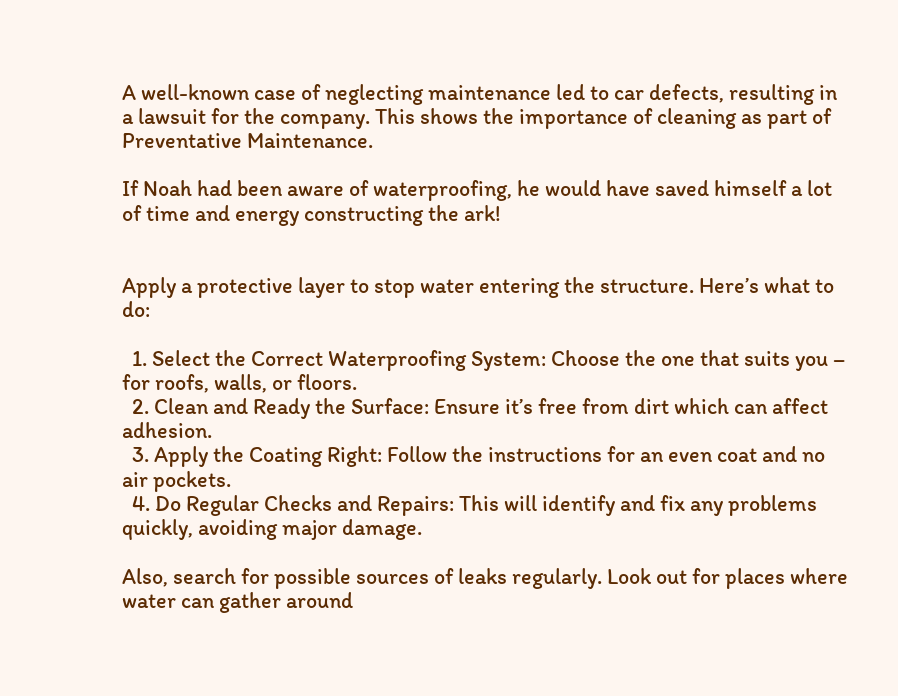A well-known case of neglecting maintenance led to car defects, resulting in a lawsuit for the company. This shows the importance of cleaning as part of Preventative Maintenance.

If Noah had been aware of waterproofing, he would have saved himself a lot of time and energy constructing the ark!


Apply a protective layer to stop water entering the structure. Here’s what to do:

  1. Select the Correct Waterproofing System: Choose the one that suits you – for roofs, walls, or floors.
  2. Clean and Ready the Surface: Ensure it’s free from dirt which can affect adhesion.
  3. Apply the Coating Right: Follow the instructions for an even coat and no air pockets.
  4. Do Regular Checks and Repairs: This will identify and fix any problems quickly, avoiding major damage.

Also, search for possible sources of leaks regularly. Look out for places where water can gather around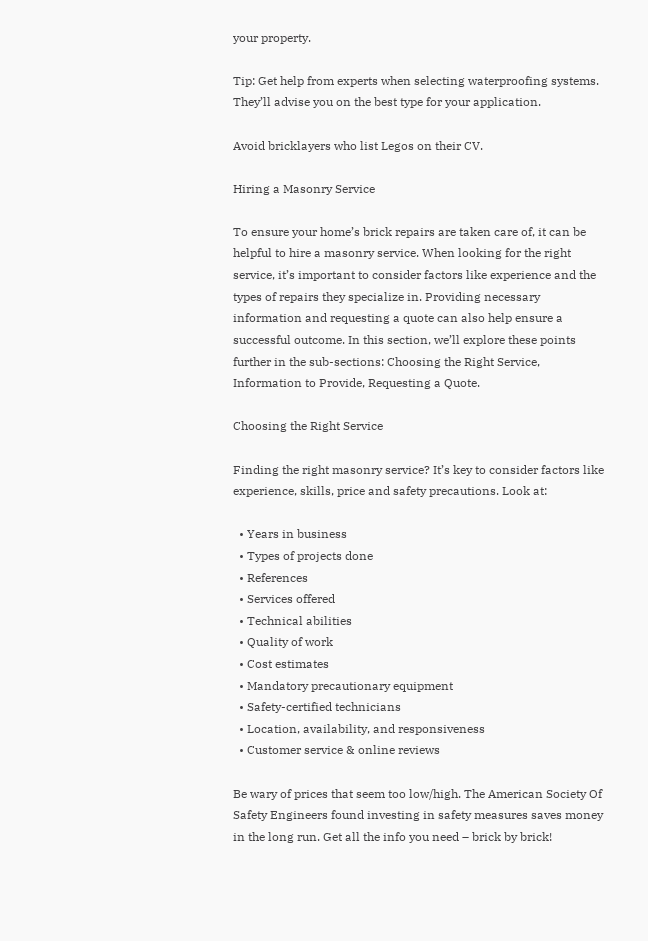your property.

Tip: Get help from experts when selecting waterproofing systems. They’ll advise you on the best type for your application.

Avoid bricklayers who list Legos on their CV.

Hiring a Masonry Service

To ensure your home’s brick repairs are taken care of, it can be helpful to hire a masonry service. When looking for the right service, it’s important to consider factors like experience and the types of repairs they specialize in. Providing necessary information and requesting a quote can also help ensure a successful outcome. In this section, we’ll explore these points further in the sub-sections: Choosing the Right Service, Information to Provide, Requesting a Quote.

Choosing the Right Service

Finding the right masonry service? It’s key to consider factors like experience, skills, price and safety precautions. Look at:

  • Years in business
  • Types of projects done
  • References
  • Services offered
  • Technical abilities
  • Quality of work
  • Cost estimates
  • Mandatory precautionary equipment
  • Safety-certified technicians
  • Location, availability, and responsiveness
  • Customer service & online reviews

Be wary of prices that seem too low/high. The American Society Of Safety Engineers found investing in safety measures saves money in the long run. Get all the info you need – brick by brick!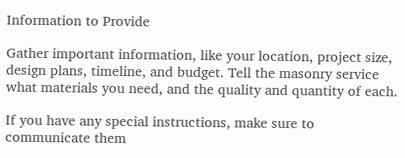Information to Provide

Gather important information, like your location, project size, design plans, timeline, and budget. Tell the masonry service what materials you need, and the quality and quantity of each.

If you have any special instructions, make sure to communicate them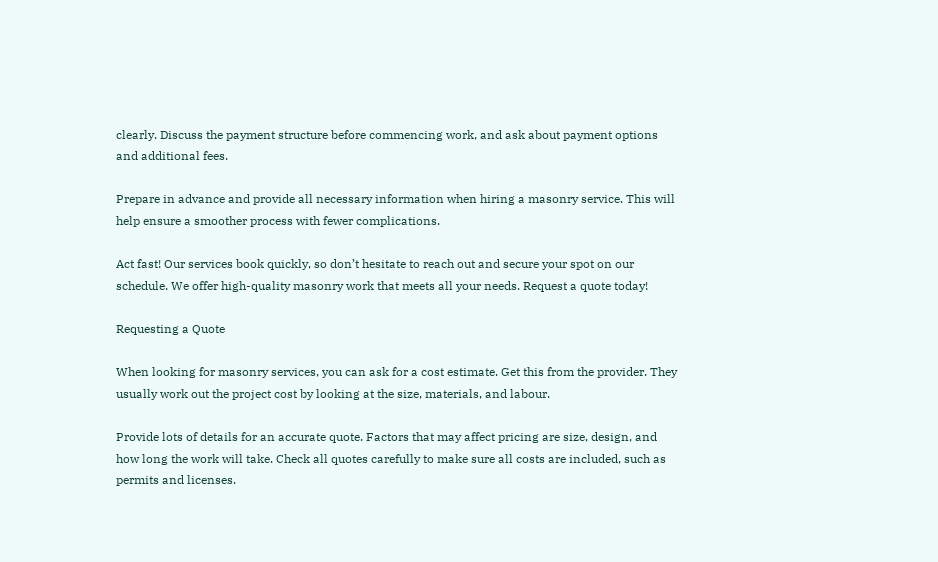clearly. Discuss the payment structure before commencing work, and ask about payment options and additional fees.

Prepare in advance and provide all necessary information when hiring a masonry service. This will help ensure a smoother process with fewer complications.

Act fast! Our services book quickly, so don’t hesitate to reach out and secure your spot on our schedule. We offer high-quality masonry work that meets all your needs. Request a quote today!

Requesting a Quote

When looking for masonry services, you can ask for a cost estimate. Get this from the provider. They usually work out the project cost by looking at the size, materials, and labour.

Provide lots of details for an accurate quote. Factors that may affect pricing are size, design, and how long the work will take. Check all quotes carefully to make sure all costs are included, such as permits and licenses.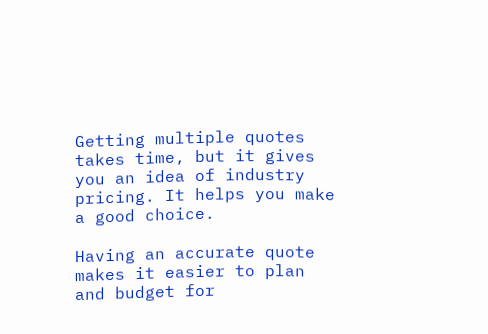Getting multiple quotes takes time, but it gives you an idea of industry pricing. It helps you make a good choice.

Having an accurate quote makes it easier to plan and budget for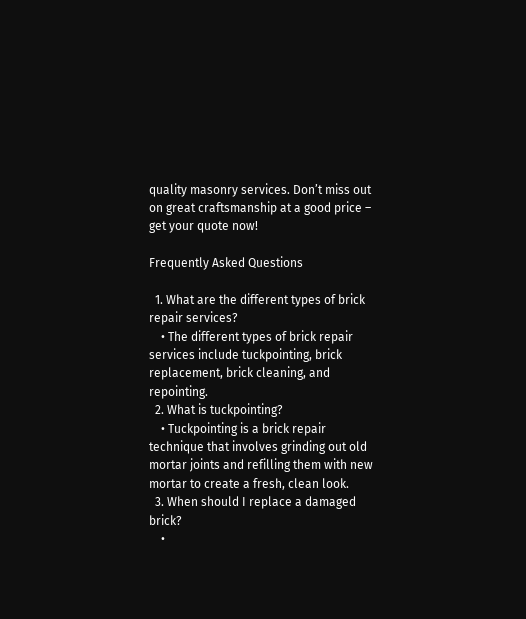quality masonry services. Don’t miss out on great craftsmanship at a good price – get your quote now!

Frequently Asked Questions

  1. What are the different types of brick repair services?
    • The different types of brick repair services include tuckpointing, brick replacement, brick cleaning, and repointing.
  2. What is tuckpointing?
    • Tuckpointing is a brick repair technique that involves grinding out old mortar joints and refilling them with new mortar to create a fresh, clean look.
  3. When should I replace a damaged brick?
    •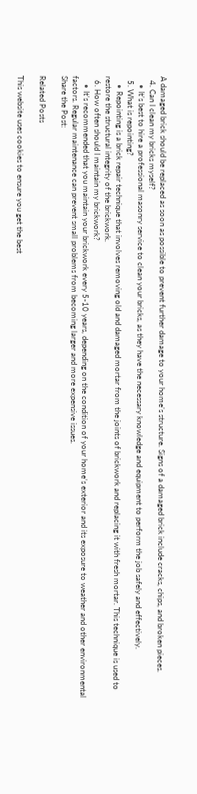A damaged brick should be replaced as soon as possible to prevent further damage to your home’s structure. Signs of a damaged brick include cracks, chips, and broken pieces.
  4. Can I clean my bricks myself?
    • It’s best to hire a professional masonry service to clean your bricks, as they have the necessary knowledge and equipment to perform the job safely and effectively.
  5. What is repointing?
    • Repointing is a brick repair technique that involves removing old and damaged mortar from the joints of brickwork and replacing it with fresh mortar. This technique is used to restore the structural integrity of the brickwork.
  6. How often should I maintain my brickwork?
    • It’s recommended that you maintain your brickwork every 5-10 years, depending on the condition of your home’s exterior and its exposure to weather and other environmental factors. Regular maintenance can prevent small problems from becoming larger and more expensive issues.
Share the Post:

Related Posts

This website uses cookies to ensure you get the best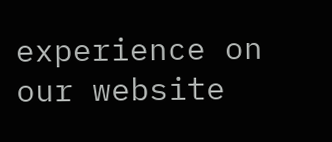experience on our website